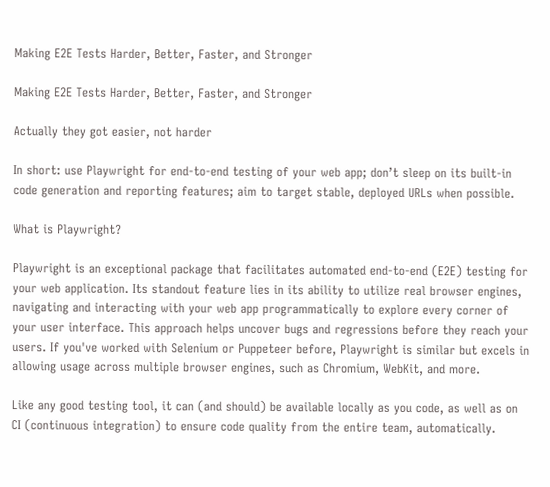Making E2E Tests Harder, Better, Faster, and Stronger

Making E2E Tests Harder, Better, Faster, and Stronger

Actually they got easier, not harder

In short: use Playwright for end-to-end testing of your web app; don’t sleep on its built-in code generation and reporting features; aim to target stable, deployed URLs when possible.

What is Playwright?

Playwright is an exceptional package that facilitates automated end-to-end (E2E) testing for your web application. Its standout feature lies in its ability to utilize real browser engines, navigating and interacting with your web app programmatically to explore every corner of your user interface. This approach helps uncover bugs and regressions before they reach your users. If you've worked with Selenium or Puppeteer before, Playwright is similar but excels in allowing usage across multiple browser engines, such as Chromium, WebKit, and more.

Like any good testing tool, it can (and should) be available locally as you code, as well as on CI (continuous integration) to ensure code quality from the entire team, automatically.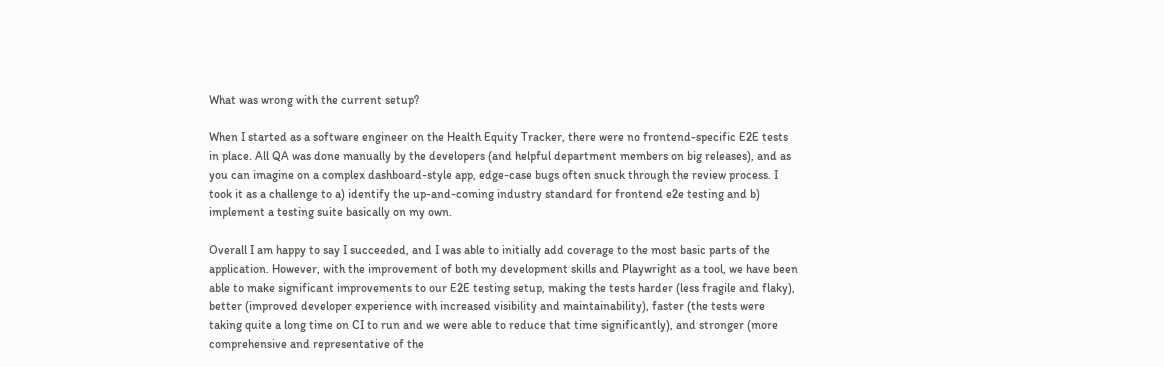What was wrong with the current setup?

When I started as a software engineer on the Health Equity Tracker, there were no frontend-specific E2E tests in place. All QA was done manually by the developers (and helpful department members on big releases), and as you can imagine on a complex dashboard-style app, edge-case bugs often snuck through the review process. I took it as a challenge to a) identify the up-and-coming industry standard for frontend e2e testing and b) implement a testing suite basically on my own.

Overall I am happy to say I succeeded, and I was able to initially add coverage to the most basic parts of the application. However, with the improvement of both my development skills and Playwright as a tool, we have been able to make significant improvements to our E2E testing setup, making the tests harder (less fragile and flaky), better (improved developer experience with increased visibility and maintainability), faster (the tests were taking quite a long time on CI to run and we were able to reduce that time significantly), and stronger (more comprehensive and representative of the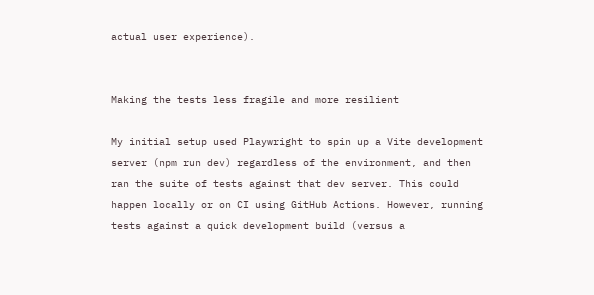actual user experience).


Making the tests less fragile and more resilient

My initial setup used Playwright to spin up a Vite development server (npm run dev) regardless of the environment, and then ran the suite of tests against that dev server. This could happen locally or on CI using GitHub Actions. However, running tests against a quick development build (versus a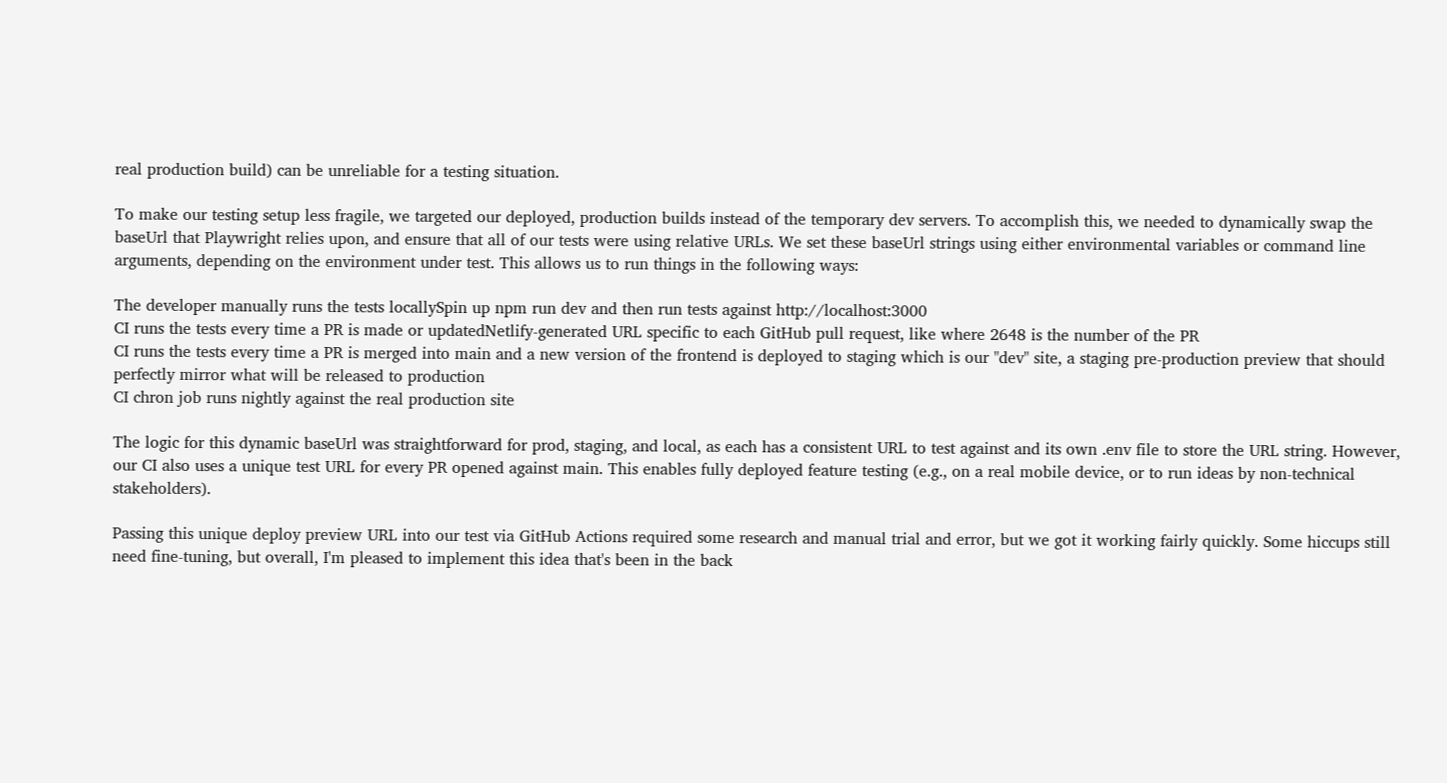real production build) can be unreliable for a testing situation.

To make our testing setup less fragile, we targeted our deployed, production builds instead of the temporary dev servers. To accomplish this, we needed to dynamically swap the baseUrl that Playwright relies upon, and ensure that all of our tests were using relative URLs. We set these baseUrl strings using either environmental variables or command line arguments, depending on the environment under test. This allows us to run things in the following ways:

The developer manually runs the tests locallySpin up npm run dev and then run tests against http://localhost:3000
CI runs the tests every time a PR is made or updatedNetlify-generated URL specific to each GitHub pull request, like where 2648 is the number of the PR
CI runs the tests every time a PR is merged into main and a new version of the frontend is deployed to staging which is our "dev" site, a staging pre-production preview that should perfectly mirror what will be released to production
CI chron job runs nightly against the real production site

The logic for this dynamic baseUrl was straightforward for prod, staging, and local, as each has a consistent URL to test against and its own .env file to store the URL string. However, our CI also uses a unique test URL for every PR opened against main. This enables fully deployed feature testing (e.g., on a real mobile device, or to run ideas by non-technical stakeholders).

Passing this unique deploy preview URL into our test via GitHub Actions required some research and manual trial and error, but we got it working fairly quickly. Some hiccups still need fine-tuning, but overall, I'm pleased to implement this idea that's been in the back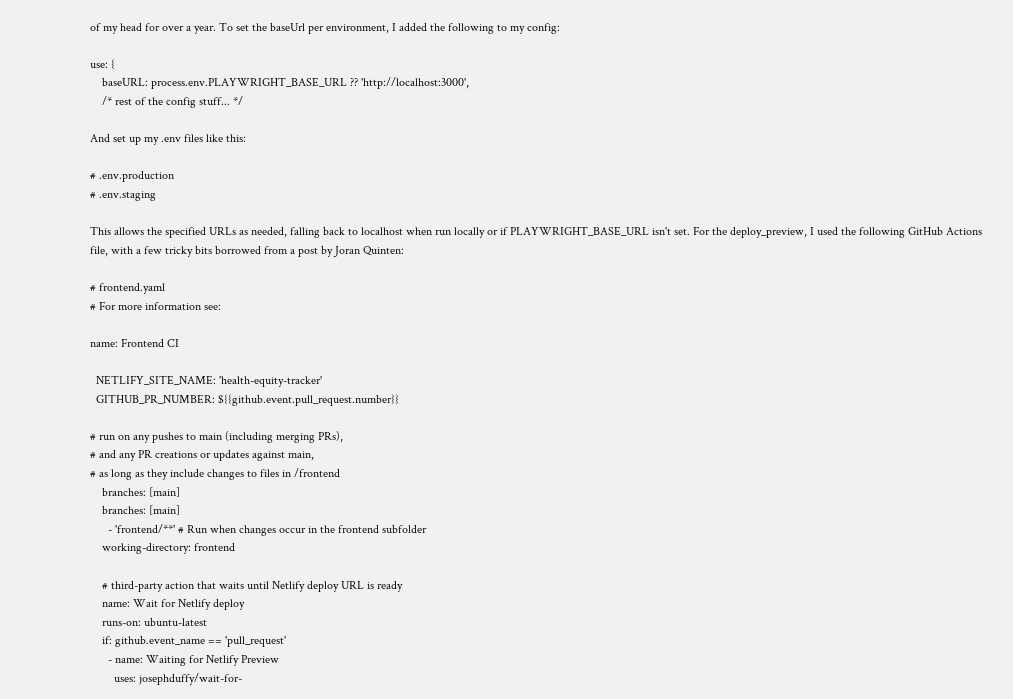of my head for over a year. To set the baseUrl per environment, I added the following to my config:

use: {
    baseURL: process.env.PLAYWRIGHT_BASE_URL ?? 'http://localhost:3000',
    /* rest of the config stuff... */

And set up my .env files like this:

# .env.production
# .env.staging

This allows the specified URLs as needed, falling back to localhost when run locally or if PLAYWRIGHT_BASE_URL isn't set. For the deploy_preview, I used the following GitHub Actions file, with a few tricky bits borrowed from a post by Joran Quinten:

# frontend.yaml
# For more information see:

name: Frontend CI

  NETLIFY_SITE_NAME: 'health-equity-tracker'
  GITHUB_PR_NUMBER: ${{github.event.pull_request.number}}

# run on any pushes to main (including merging PRs),
# and any PR creations or updates against main,
# as long as they include changes to files in /frontend
    branches: [main]
    branches: [main]
      - 'frontend/**' # Run when changes occur in the frontend subfolder
    working-directory: frontend

    # third-party action that waits until Netlify deploy URL is ready
    name: Wait for Netlify deploy
    runs-on: ubuntu-latest
    if: github.event_name == 'pull_request'
      - name: Waiting for Netlify Preview
        uses: josephduffy/wait-for-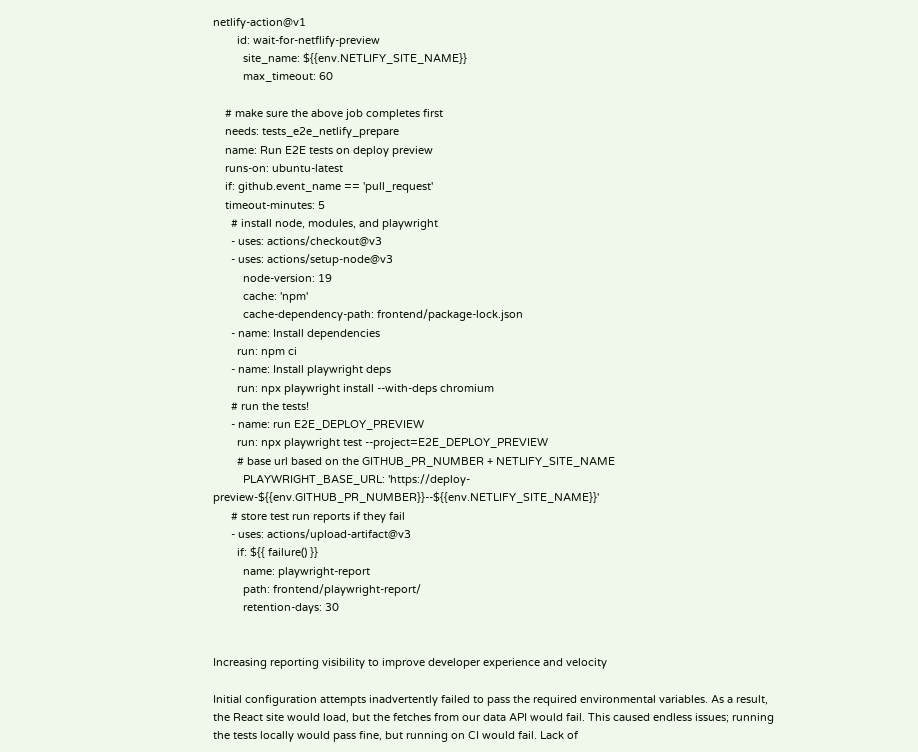netlify-action@v1
        id: wait-for-netflify-preview
          site_name: ${{env.NETLIFY_SITE_NAME}}
          max_timeout: 60

    # make sure the above job completes first
    needs: tests_e2e_netlify_prepare
    name: Run E2E tests on deploy preview
    runs-on: ubuntu-latest
    if: github.event_name == 'pull_request'
    timeout-minutes: 5
      # install node, modules, and playwright
      - uses: actions/checkout@v3
      - uses: actions/setup-node@v3
          node-version: 19
          cache: 'npm'
          cache-dependency-path: frontend/package-lock.json
      - name: Install dependencies
        run: npm ci
      - name: Install playwright deps
        run: npx playwright install --with-deps chromium
      # run the tests!
      - name: run E2E_DEPLOY_PREVIEW
        run: npx playwright test --project=E2E_DEPLOY_PREVIEW
        # base url based on the GITHUB_PR_NUMBER + NETLIFY_SITE_NAME
          PLAYWRIGHT_BASE_URL: 'https://deploy-preview-${{env.GITHUB_PR_NUMBER}}--${{env.NETLIFY_SITE_NAME}}'
      # store test run reports if they fail
      - uses: actions/upload-artifact@v3
        if: ${{ failure() }}
          name: playwright-report
          path: frontend/playwright-report/
          retention-days: 30


Increasing reporting visibility to improve developer experience and velocity

Initial configuration attempts inadvertently failed to pass the required environmental variables. As a result, the React site would load, but the fetches from our data API would fail. This caused endless issues; running the tests locally would pass fine, but running on CI would fail. Lack of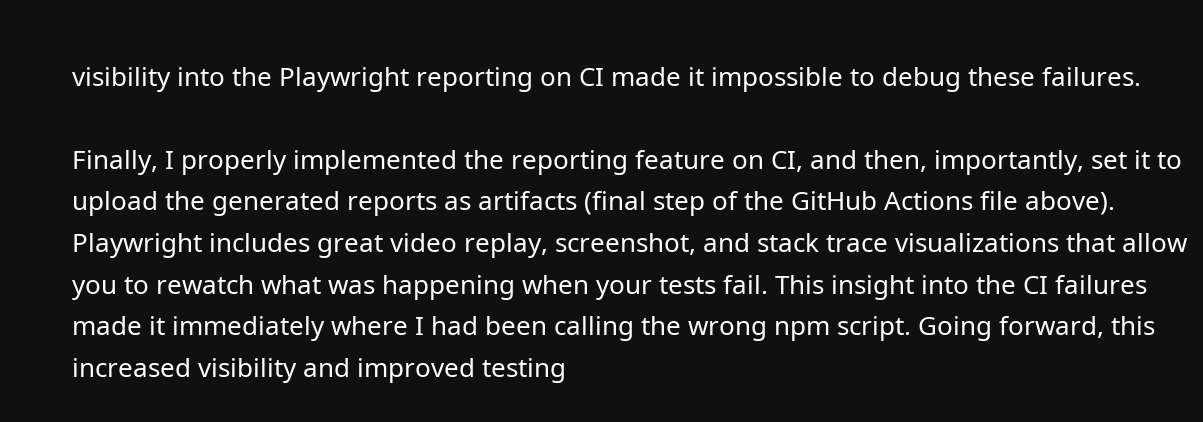visibility into the Playwright reporting on CI made it impossible to debug these failures.

Finally, I properly implemented the reporting feature on CI, and then, importantly, set it to upload the generated reports as artifacts (final step of the GitHub Actions file above). Playwright includes great video replay, screenshot, and stack trace visualizations that allow you to rewatch what was happening when your tests fail. This insight into the CI failures made it immediately where I had been calling the wrong npm script. Going forward, this increased visibility and improved testing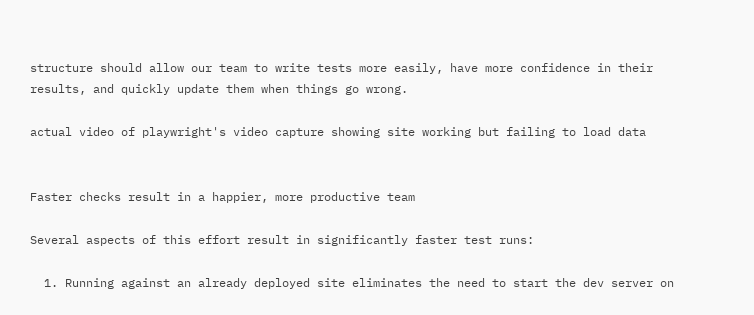structure should allow our team to write tests more easily, have more confidence in their results, and quickly update them when things go wrong.

actual video of playwright's video capture showing site working but failing to load data


Faster checks result in a happier, more productive team

Several aspects of this effort result in significantly faster test runs:

  1. Running against an already deployed site eliminates the need to start the dev server on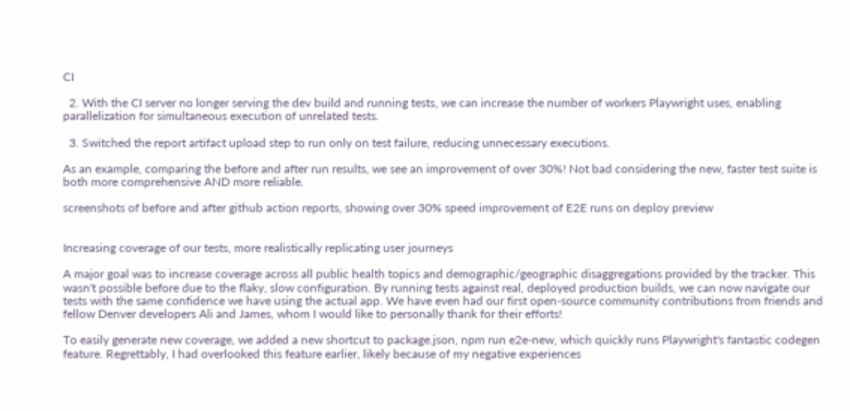CI

  2. With the CI server no longer serving the dev build and running tests, we can increase the number of workers Playwright uses, enabling parallelization for simultaneous execution of unrelated tests.

  3. Switched the report artifact upload step to run only on test failure, reducing unnecessary executions.

As an example, comparing the before and after run results, we see an improvement of over 30%! Not bad considering the new, faster test suite is both more comprehensive AND more reliable.

screenshots of before and after github action reports, showing over 30% speed improvement of E2E runs on deploy preview


Increasing coverage of our tests, more realistically replicating user journeys

A major goal was to increase coverage across all public health topics and demographic/geographic disaggregations provided by the tracker. This wasn't possible before due to the flaky, slow configuration. By running tests against real, deployed production builds, we can now navigate our tests with the same confidence we have using the actual app. We have even had our first open-source community contributions from friends and fellow Denver developers Ali and James, whom I would like to personally thank for their efforts!

To easily generate new coverage, we added a new shortcut to package.json, npm run e2e-new, which quickly runs Playwright's fantastic codegen feature. Regrettably, I had overlooked this feature earlier, likely because of my negative experiences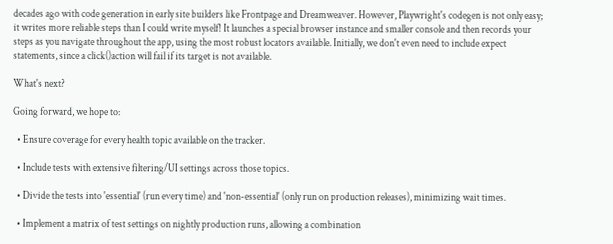decades ago with code generation in early site builders like Frontpage and Dreamweaver. However, Playwright's codegen is not only easy; it writes more reliable steps than I could write myself! It launches a special browser instance and smaller console and then records your steps as you navigate throughout the app, using the most robust locators available. Initially, we don't even need to include expect statements, since a click()action will fail if its target is not available.

What's next?

Going forward, we hope to:

  • Ensure coverage for every health topic available on the tracker.

  • Include tests with extensive filtering/UI settings across those topics.

  • Divide the tests into 'essential' (run every time) and 'non-essential' (only run on production releases), minimizing wait times.

  • Implement a matrix of test settings on nightly production runs, allowing a combination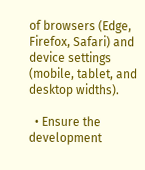of browsers (Edge, Firefox, Safari) and device settings (mobile, tablet, and desktop widths).

  • Ensure the development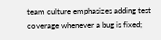team culture emphasizes adding test coverage whenever a bug is fixed;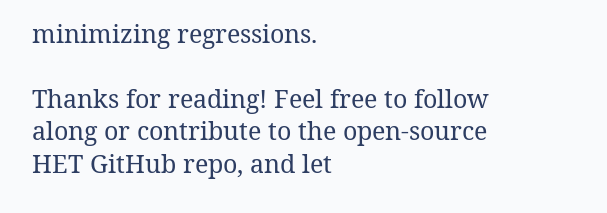minimizing regressions.

Thanks for reading! Feel free to follow along or contribute to the open-source HET GitHub repo, and let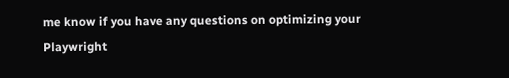me know if you have any questions on optimizing your Playwright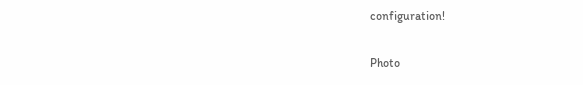configuration!

Photo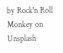by Rock'n Roll Monkey on Unsplash